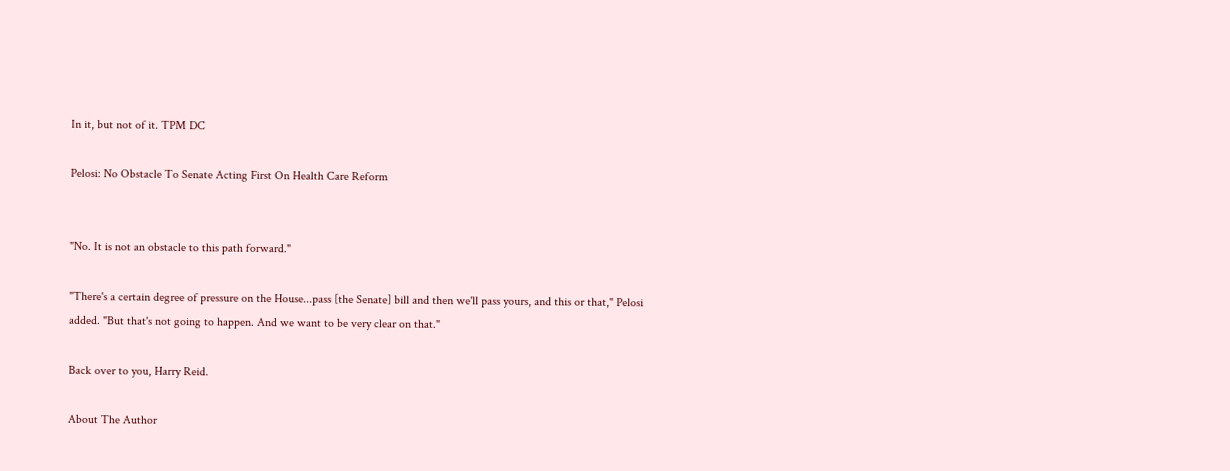In it, but not of it. TPM DC

Pelosi: No Obstacle To Senate Acting First On Health Care Reform


"No. It is not an obstacle to this path forward."

"There's a certain degree of pressure on the House...pass [the Senate] bill and then we'll pass yours, and this or that," Pelosi added. "But that's not going to happen. And we want to be very clear on that."

Back over to you, Harry Reid.

About The Author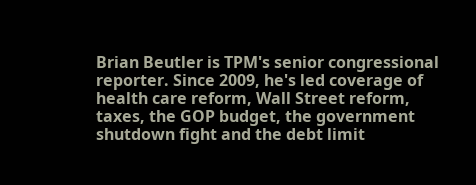Brian Beutler is TPM's senior congressional reporter. Since 2009, he's led coverage of health care reform, Wall Street reform, taxes, the GOP budget, the government shutdown fight and the debt limit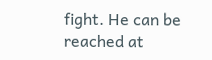fight. He can be reached at